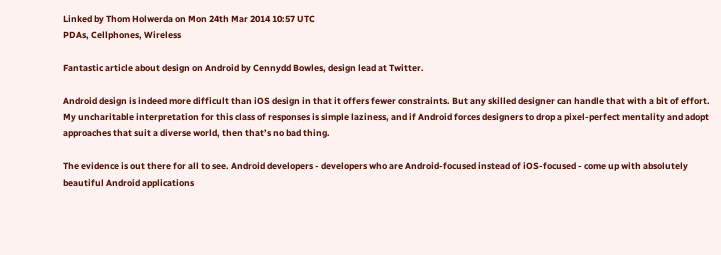Linked by Thom Holwerda on Mon 24th Mar 2014 10:57 UTC
PDAs, Cellphones, Wireless

Fantastic article about design on Android by Cennydd Bowles, design lead at Twitter.

Android design is indeed more difficult than iOS design in that it offers fewer constraints. But any skilled designer can handle that with a bit of effort. My uncharitable interpretation for this class of responses is simple laziness, and if Android forces designers to drop a pixel-perfect mentality and adopt approaches that suit a diverse world, then that’s no bad thing.

The evidence is out there for all to see. Android developers - developers who are Android-focused instead of iOS-focused - come up with absolutely beautiful Android applications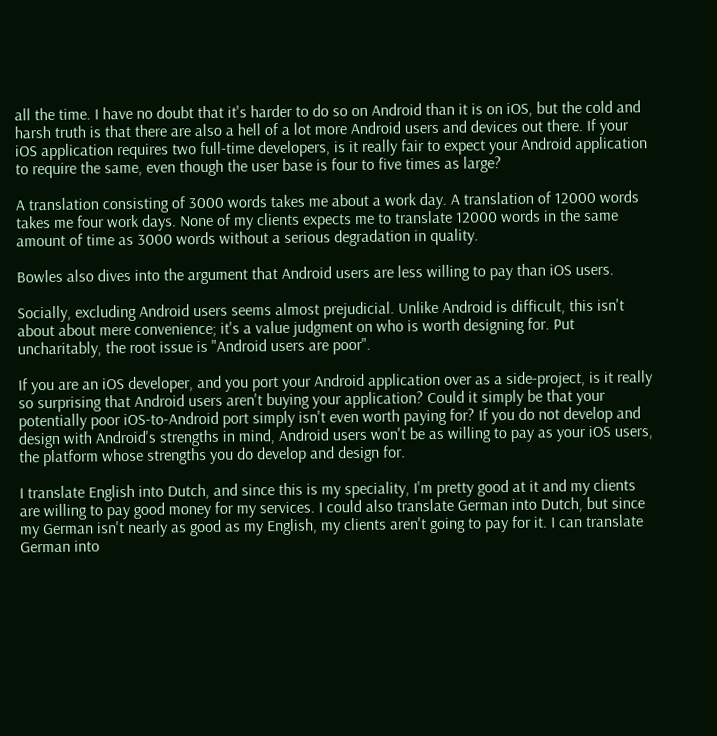all the time. I have no doubt that it's harder to do so on Android than it is on iOS, but the cold and harsh truth is that there are also a hell of a lot more Android users and devices out there. If your iOS application requires two full-time developers, is it really fair to expect your Android application to require the same, even though the user base is four to five times as large?

A translation consisting of 3000 words takes me about a work day. A translation of 12000 words takes me four work days. None of my clients expects me to translate 12000 words in the same amount of time as 3000 words without a serious degradation in quality.

Bowles also dives into the argument that Android users are less willing to pay than iOS users.

Socially, excluding Android users seems almost prejudicial. Unlike Android is difficult, this isn't about about mere convenience; it's a value judgment on who is worth designing for. Put uncharitably, the root issue is "Android users are poor".

If you are an iOS developer, and you port your Android application over as a side-project, is it really so surprising that Android users aren't buying your application? Could it simply be that your potentially poor iOS-to-Android port simply isn't even worth paying for? If you do not develop and design with Android's strengths in mind, Android users won't be as willing to pay as your iOS users, the platform whose strengths you do develop and design for.

I translate English into Dutch, and since this is my speciality, I'm pretty good at it and my clients are willing to pay good money for my services. I could also translate German into Dutch, but since my German isn't nearly as good as my English, my clients aren't going to pay for it. I can translate German into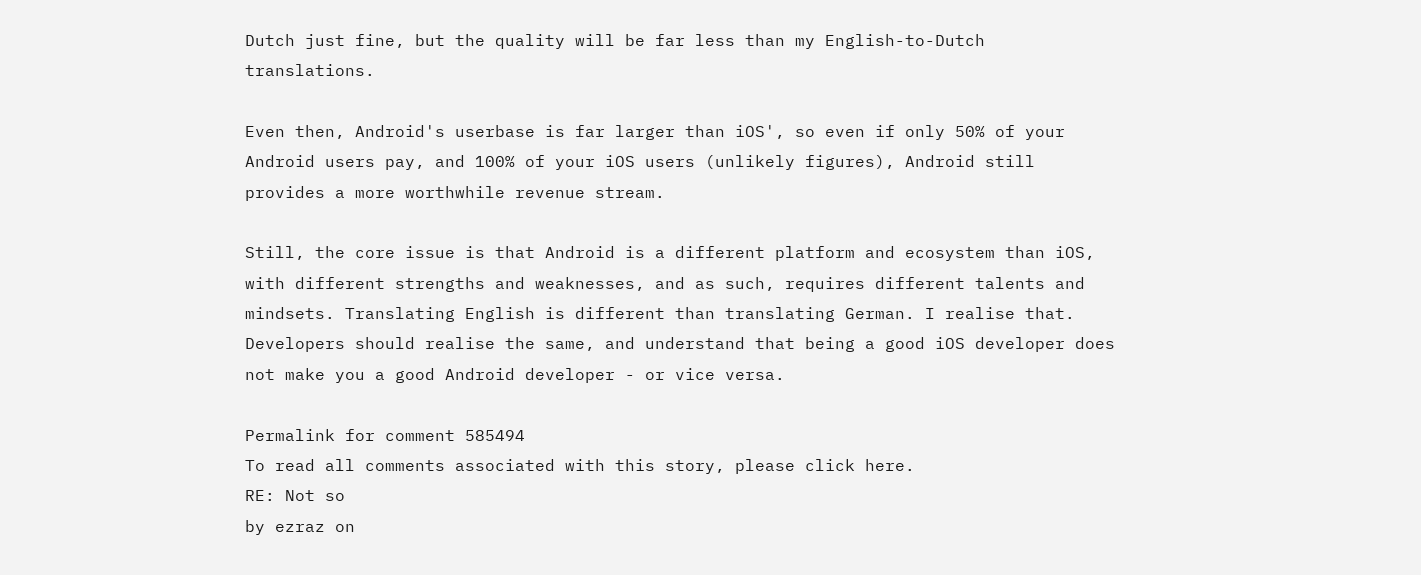Dutch just fine, but the quality will be far less than my English-to-Dutch translations.

Even then, Android's userbase is far larger than iOS', so even if only 50% of your Android users pay, and 100% of your iOS users (unlikely figures), Android still provides a more worthwhile revenue stream.

Still, the core issue is that Android is a different platform and ecosystem than iOS, with different strengths and weaknesses, and as such, requires different talents and mindsets. Translating English is different than translating German. I realise that. Developers should realise the same, and understand that being a good iOS developer does not make you a good Android developer - or vice versa.

Permalink for comment 585494
To read all comments associated with this story, please click here.
RE: Not so
by ezraz on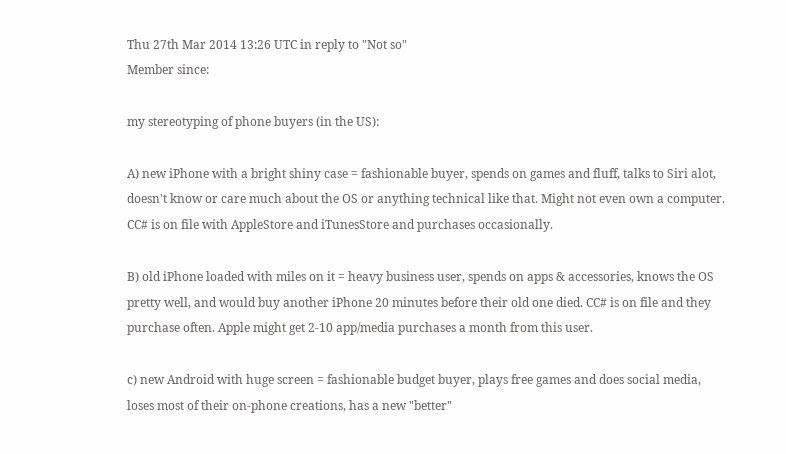Thu 27th Mar 2014 13:26 UTC in reply to "Not so"
Member since:

my stereotyping of phone buyers (in the US):

A) new iPhone with a bright shiny case = fashionable buyer, spends on games and fluff, talks to Siri alot, doesn't know or care much about the OS or anything technical like that. Might not even own a computer. CC# is on file with AppleStore and iTunesStore and purchases occasionally.

B) old iPhone loaded with miles on it = heavy business user, spends on apps & accessories, knows the OS pretty well, and would buy another iPhone 20 minutes before their old one died. CC# is on file and they purchase often. Apple might get 2-10 app/media purchases a month from this user.

c) new Android with huge screen = fashionable budget buyer, plays free games and does social media, loses most of their on-phone creations, has a new "better"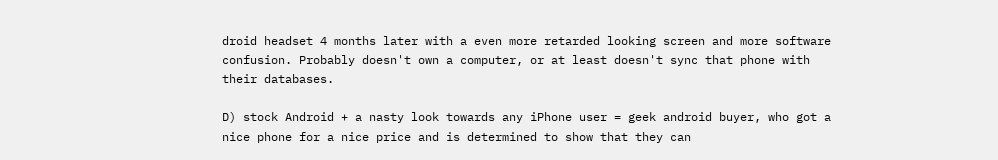droid headset 4 months later with a even more retarded looking screen and more software confusion. Probably doesn't own a computer, or at least doesn't sync that phone with their databases.

D) stock Android + a nasty look towards any iPhone user = geek android buyer, who got a nice phone for a nice price and is determined to show that they can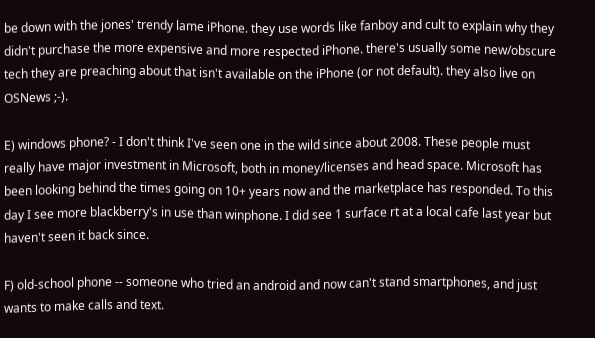be down with the jones' trendy lame iPhone. they use words like fanboy and cult to explain why they didn't purchase the more expensive and more respected iPhone. there's usually some new/obscure tech they are preaching about that isn't available on the iPhone (or not default). they also live on OSNews ;-).

E) windows phone? - I don't think I've seen one in the wild since about 2008. These people must really have major investment in Microsoft, both in money/licenses and head space. Microsoft has been looking behind the times going on 10+ years now and the marketplace has responded. To this day I see more blackberry's in use than winphone. I did see 1 surface rt at a local cafe last year but haven't seen it back since.

F) old-school phone -- someone who tried an android and now can't stand smartphones, and just wants to make calls and text.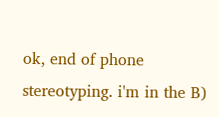ok, end of phone stereotyping. i'm in the B)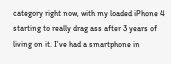category right now, with my loaded iPhone 4 starting to really drag ass after 3 years of living on it. I've had a smartphone in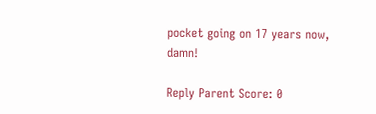pocket going on 17 years now, damn!

Reply Parent Score: 0